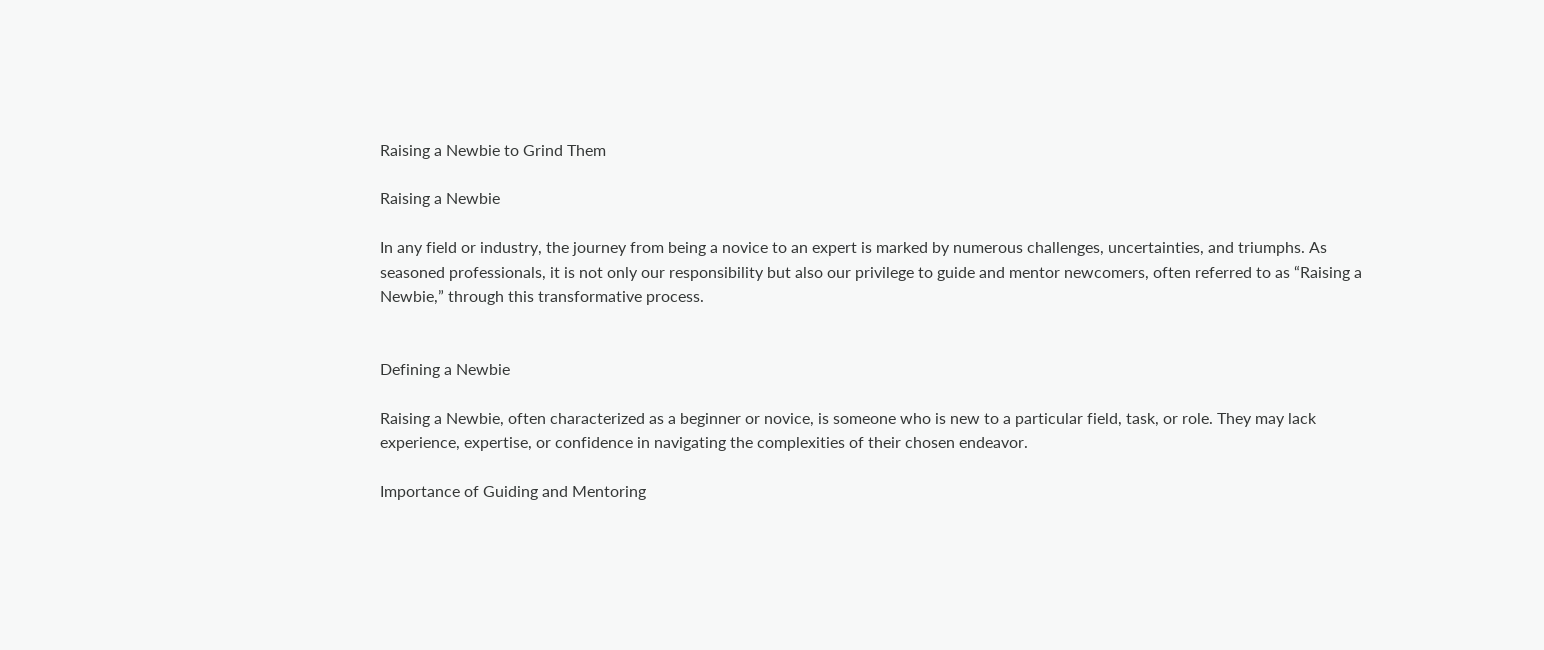Raising a Newbie to Grind Them

Raising a Newbie

In any field or industry, the journey from being a novice to an expert is marked by numerous challenges, uncertainties, and triumphs. As seasoned professionals, it is not only our responsibility but also our privilege to guide and mentor newcomers, often referred to as “Raising a Newbie,” through this transformative process.


Defining a Newbie

Raising a Newbie, often characterized as a beginner or novice, is someone who is new to a particular field, task, or role. They may lack experience, expertise, or confidence in navigating the complexities of their chosen endeavor.

Importance of Guiding and Mentoring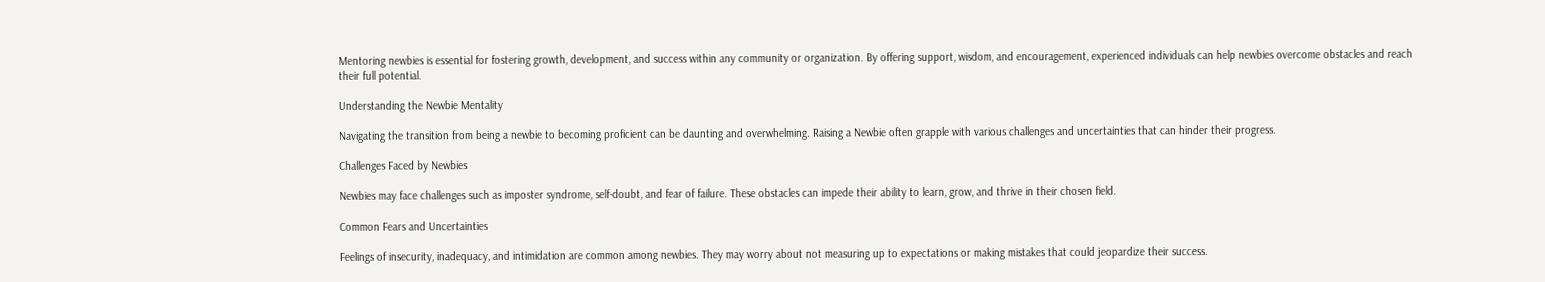Mentoring newbies is essential for fostering growth, development, and success within any community or organization. By offering support, wisdom, and encouragement, experienced individuals can help newbies overcome obstacles and reach their full potential.

Understanding the Newbie Mentality

Navigating the transition from being a newbie to becoming proficient can be daunting and overwhelming. Raising a Newbie often grapple with various challenges and uncertainties that can hinder their progress.

Challenges Faced by Newbies

Newbies may face challenges such as imposter syndrome, self-doubt, and fear of failure. These obstacles can impede their ability to learn, grow, and thrive in their chosen field.

Common Fears and Uncertainties

Feelings of insecurity, inadequacy, and intimidation are common among newbies. They may worry about not measuring up to expectations or making mistakes that could jeopardize their success.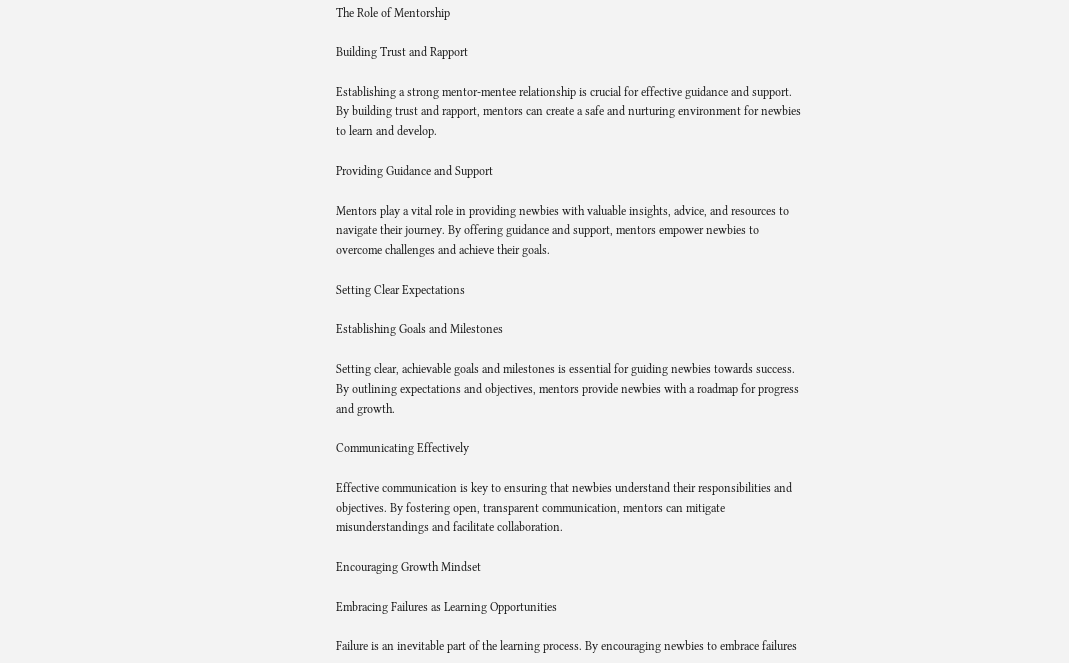The Role of Mentorship

Building Trust and Rapport

Establishing a strong mentor-mentee relationship is crucial for effective guidance and support. By building trust and rapport, mentors can create a safe and nurturing environment for newbies to learn and develop.

Providing Guidance and Support

Mentors play a vital role in providing newbies with valuable insights, advice, and resources to navigate their journey. By offering guidance and support, mentors empower newbies to overcome challenges and achieve their goals.

Setting Clear Expectations

Establishing Goals and Milestones

Setting clear, achievable goals and milestones is essential for guiding newbies towards success. By outlining expectations and objectives, mentors provide newbies with a roadmap for progress and growth.

Communicating Effectively

Effective communication is key to ensuring that newbies understand their responsibilities and objectives. By fostering open, transparent communication, mentors can mitigate misunderstandings and facilitate collaboration.

Encouraging Growth Mindset

Embracing Failures as Learning Opportunities

Failure is an inevitable part of the learning process. By encouraging newbies to embrace failures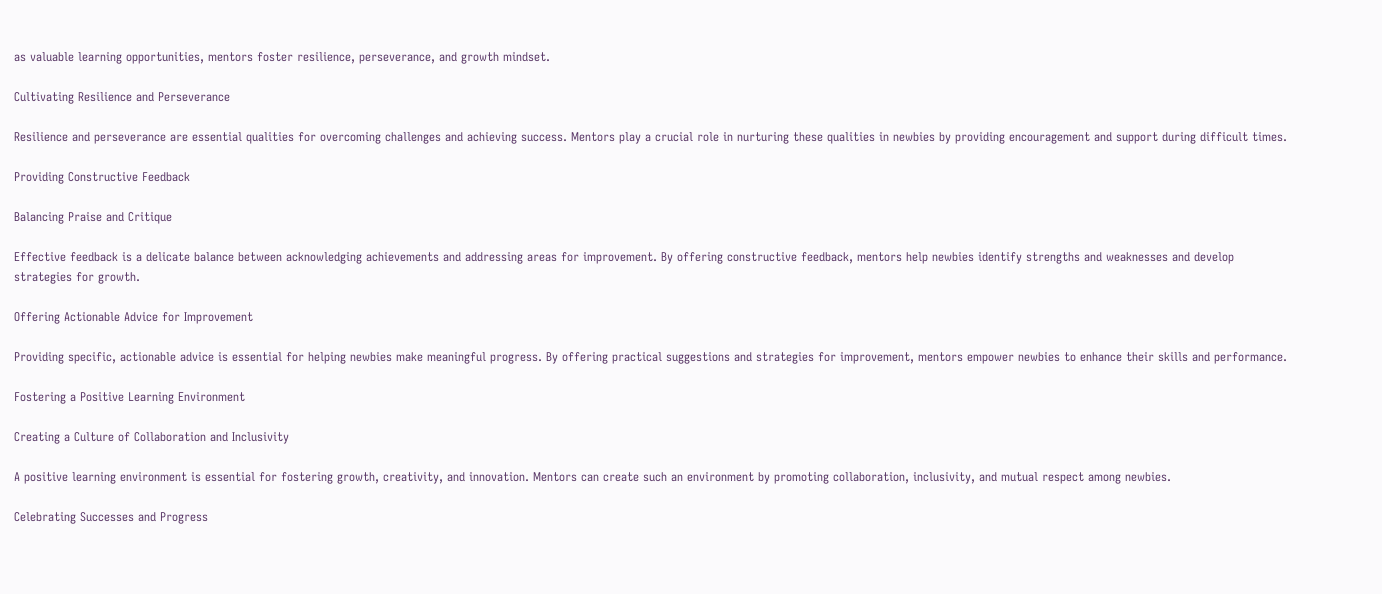as valuable learning opportunities, mentors foster resilience, perseverance, and growth mindset.

Cultivating Resilience and Perseverance

Resilience and perseverance are essential qualities for overcoming challenges and achieving success. Mentors play a crucial role in nurturing these qualities in newbies by providing encouragement and support during difficult times.

Providing Constructive Feedback

Balancing Praise and Critique

Effective feedback is a delicate balance between acknowledging achievements and addressing areas for improvement. By offering constructive feedback, mentors help newbies identify strengths and weaknesses and develop strategies for growth.

Offering Actionable Advice for Improvement

Providing specific, actionable advice is essential for helping newbies make meaningful progress. By offering practical suggestions and strategies for improvement, mentors empower newbies to enhance their skills and performance.

Fostering a Positive Learning Environment

Creating a Culture of Collaboration and Inclusivity

A positive learning environment is essential for fostering growth, creativity, and innovation. Mentors can create such an environment by promoting collaboration, inclusivity, and mutual respect among newbies.

Celebrating Successes and Progress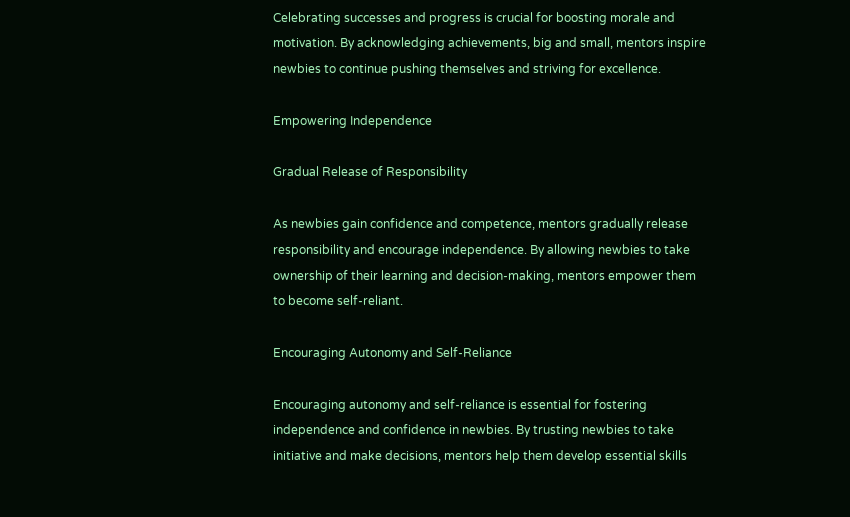Celebrating successes and progress is crucial for boosting morale and motivation. By acknowledging achievements, big and small, mentors inspire newbies to continue pushing themselves and striving for excellence.

Empowering Independence

Gradual Release of Responsibility

As newbies gain confidence and competence, mentors gradually release responsibility and encourage independence. By allowing newbies to take ownership of their learning and decision-making, mentors empower them to become self-reliant.

Encouraging Autonomy and Self-Reliance

Encouraging autonomy and self-reliance is essential for fostering independence and confidence in newbies. By trusting newbies to take initiative and make decisions, mentors help them develop essential skills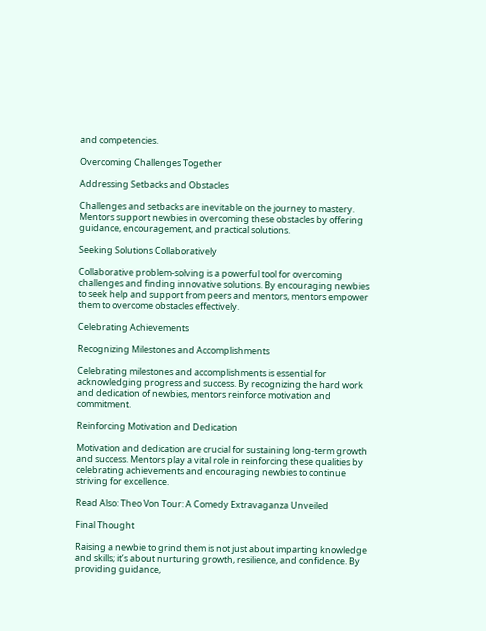and competencies.

Overcoming Challenges Together

Addressing Setbacks and Obstacles

Challenges and setbacks are inevitable on the journey to mastery. Mentors support newbies in overcoming these obstacles by offering guidance, encouragement, and practical solutions.

Seeking Solutions Collaboratively

Collaborative problem-solving is a powerful tool for overcoming challenges and finding innovative solutions. By encouraging newbies to seek help and support from peers and mentors, mentors empower them to overcome obstacles effectively.

Celebrating Achievements

Recognizing Milestones and Accomplishments

Celebrating milestones and accomplishments is essential for acknowledging progress and success. By recognizing the hard work and dedication of newbies, mentors reinforce motivation and commitment.

Reinforcing Motivation and Dedication

Motivation and dedication are crucial for sustaining long-term growth and success. Mentors play a vital role in reinforcing these qualities by celebrating achievements and encouraging newbies to continue striving for excellence.

Read Also: Theo Von Tour: A Comedy Extravaganza Unveiled

Final Thought

Raising a newbie to grind them is not just about imparting knowledge and skills; it’s about nurturing growth, resilience, and confidence. By providing guidance,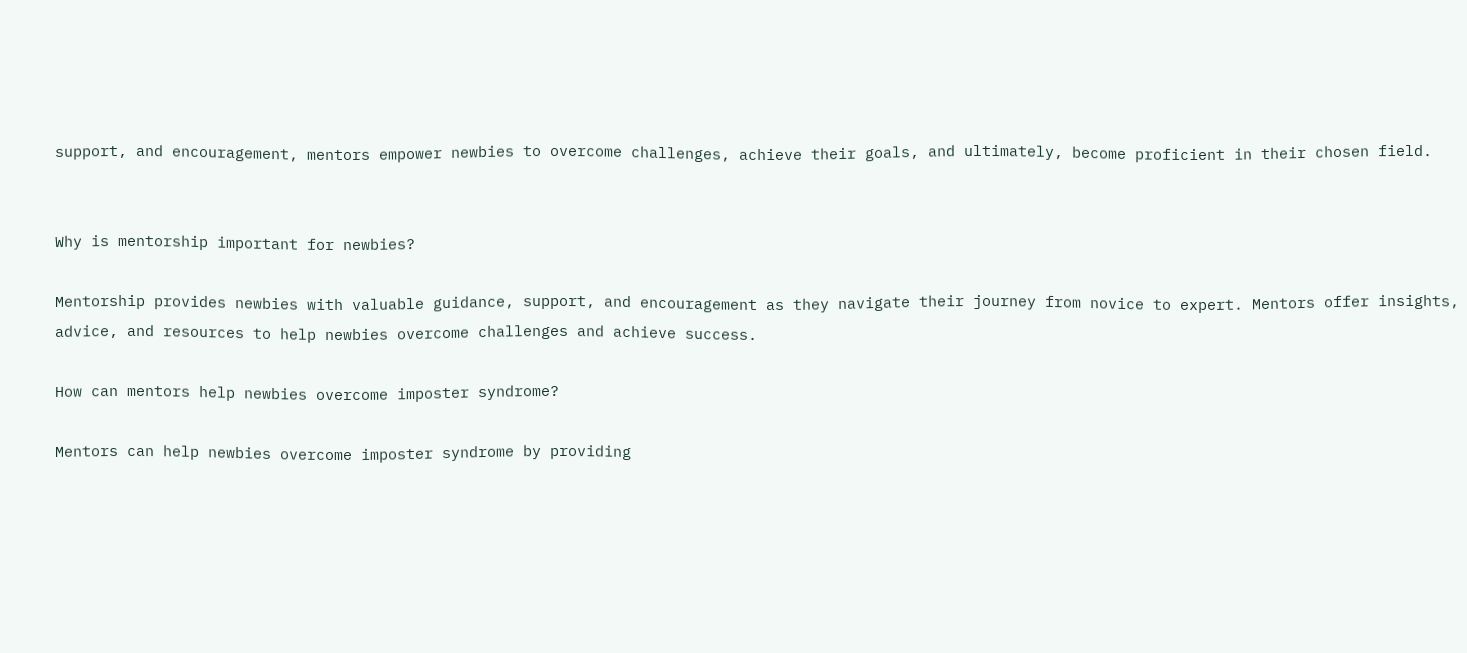support, and encouragement, mentors empower newbies to overcome challenges, achieve their goals, and ultimately, become proficient in their chosen field.


Why is mentorship important for newbies?

Mentorship provides newbies with valuable guidance, support, and encouragement as they navigate their journey from novice to expert. Mentors offer insights, advice, and resources to help newbies overcome challenges and achieve success.

How can mentors help newbies overcome imposter syndrome?

Mentors can help newbies overcome imposter syndrome by providing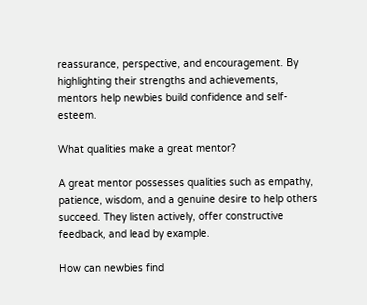reassurance, perspective, and encouragement. By highlighting their strengths and achievements, mentors help newbies build confidence and self-esteem.

What qualities make a great mentor?

A great mentor possesses qualities such as empathy, patience, wisdom, and a genuine desire to help others succeed. They listen actively, offer constructive feedback, and lead by example.

How can newbies find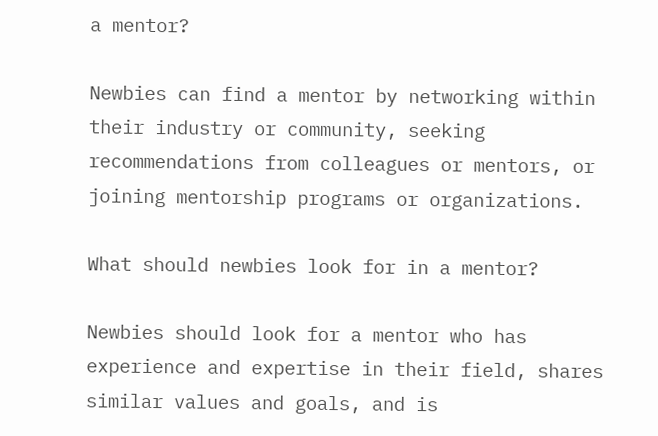a mentor?

Newbies can find a mentor by networking within their industry or community, seeking recommendations from colleagues or mentors, or joining mentorship programs or organizations.

What should newbies look for in a mentor?

Newbies should look for a mentor who has experience and expertise in their field, shares similar values and goals, and is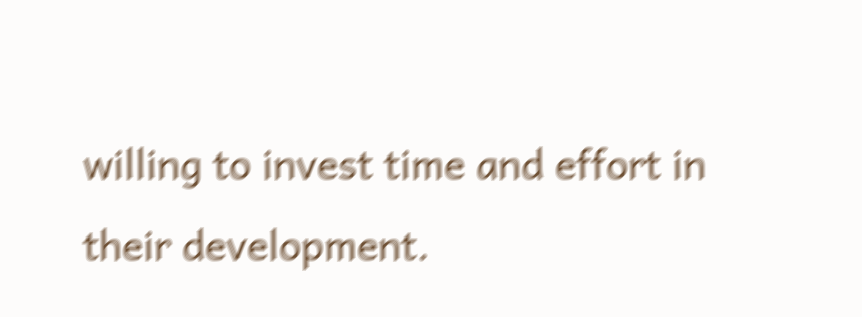willing to invest time and effort in their development.